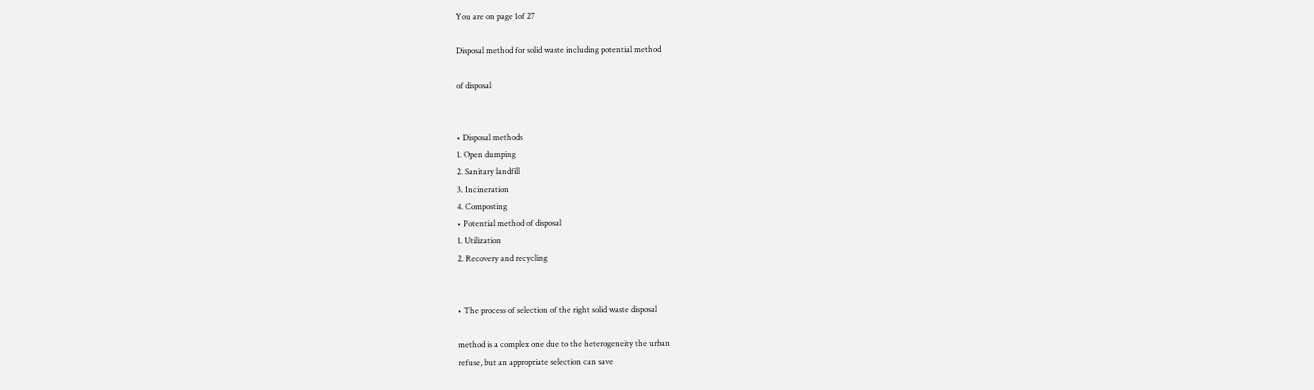You are on page 1of 27

Disposal method for solid waste including potential method

of disposal


• Disposal methods
1. Open dumping
2. Sanitary landfill
3. Incineration
4. Composting
• Potential method of disposal
1. Utilization
2. Recovery and recycling


• The process of selection of the right solid waste disposal

method is a complex one due to the heterogeneity the urban
refuse, but an appropriate selection can save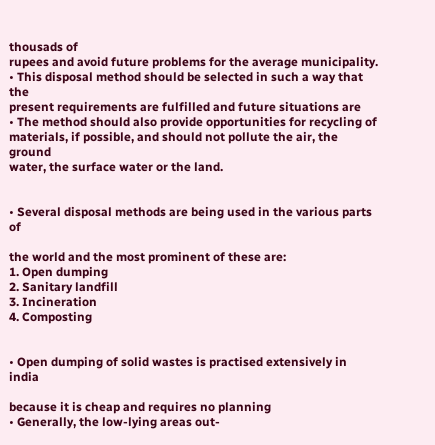thousads of
rupees and avoid future problems for the average municipality.
• This disposal method should be selected in such a way that the
present requirements are fulfilled and future situations are
• The method should also provide opportunities for recycling of
materials, if possible, and should not pollute the air, the ground
water, the surface water or the land.


• Several disposal methods are being used in the various parts of

the world and the most prominent of these are:
1. Open dumping
2. Sanitary landfill
3. Incineration
4. Composting


• Open dumping of solid wastes is practised extensively in india

because it is cheap and requires no planning
• Generally, the low-lying areas out-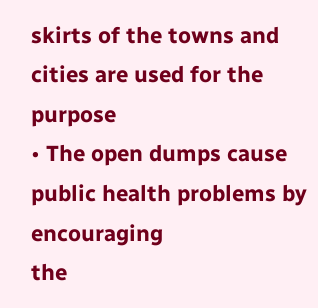skirts of the towns and
cities are used for the purpose
• The open dumps cause public health problems by encouraging
the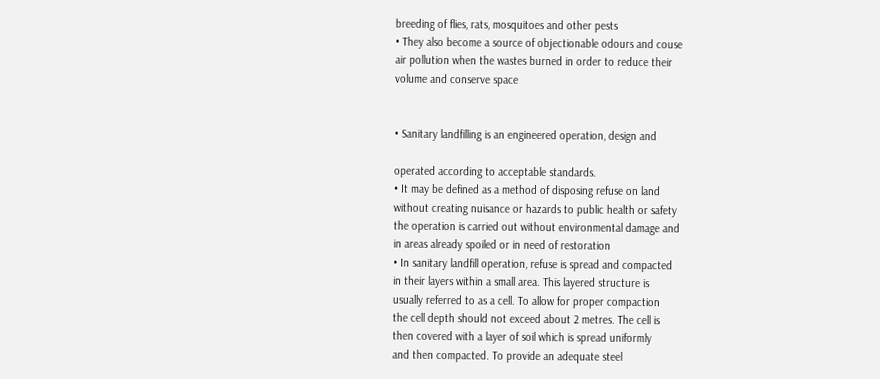breeding of flies, rats, mosquitoes and other pests
• They also become a source of objectionable odours and couse
air pollution when the wastes burned in order to reduce their
volume and conserve space


• Sanitary landfilling is an engineered operation, design and

operated according to acceptable standards.
• It may be defined as a method of disposing refuse on land
without creating nuisance or hazards to public health or safety
the operation is carried out without environmental damage and
in areas already spoiled or in need of restoration
• In sanitary landfill operation, refuse is spread and compacted
in their layers within a small area. This layered structure is
usually referred to as a cell. To allow for proper compaction
the cell depth should not exceed about 2 metres. The cell is
then covered with a layer of soil which is spread uniformly
and then compacted. To provide an adequate steel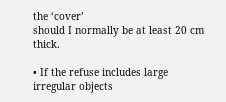the ‘cover’
should I normally be at least 20 cm thick.

• If the refuse includes large irregular objects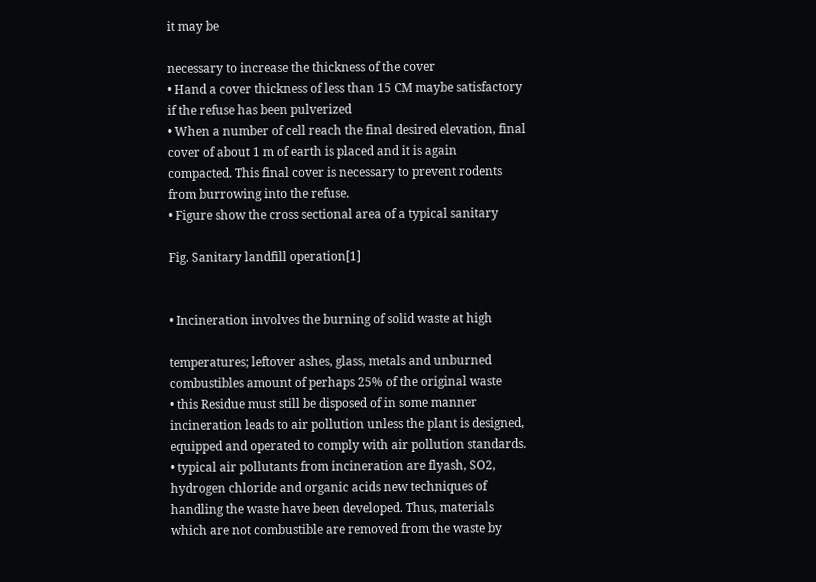it may be

necessary to increase the thickness of the cover
• Hand a cover thickness of less than 15 CM maybe satisfactory
if the refuse has been pulverized
• When a number of cell reach the final desired elevation, final
cover of about 1 m of earth is placed and it is again
compacted. This final cover is necessary to prevent rodents
from burrowing into the refuse.
• Figure show the cross sectional area of a typical sanitary

Fig. Sanitary landfill operation[1]


• Incineration involves the burning of solid waste at high

temperatures; leftover ashes, glass, metals and unburned
combustibles amount of perhaps 25% of the original waste
• this Residue must still be disposed of in some manner
incineration leads to air pollution unless the plant is designed,
equipped and operated to comply with air pollution standards.
• typical air pollutants from incineration are flyash, SO2,
hydrogen chloride and organic acids new techniques of
handling the waste have been developed. Thus, materials
which are not combustible are removed from the waste by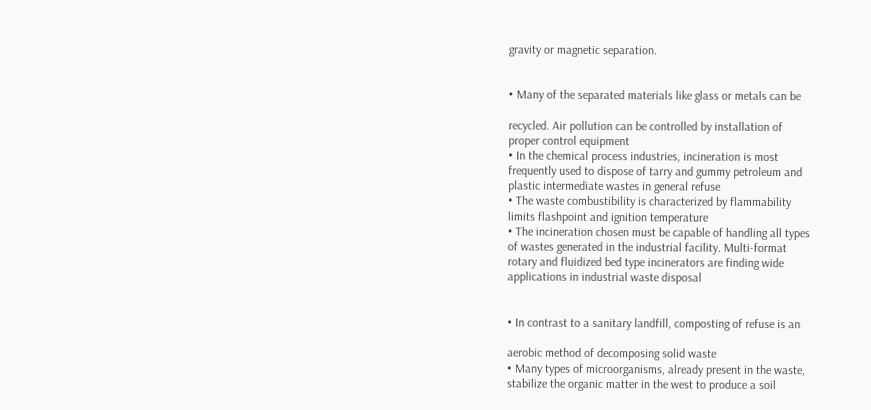gravity or magnetic separation.


• Many of the separated materials like glass or metals can be

recycled. Air pollution can be controlled by installation of
proper control equipment
• In the chemical process industries, incineration is most
frequently used to dispose of tarry and gummy petroleum and
plastic intermediate wastes in general refuse
• The waste combustibility is characterized by flammability
limits flashpoint and ignition temperature
• The incineration chosen must be capable of handling all types
of wastes generated in the industrial facility. Multi-format
rotary and fluidized bed type incinerators are finding wide
applications in industrial waste disposal


• In contrast to a sanitary landfill, composting of refuse is an

aerobic method of decomposing solid waste
• Many types of microorganisms, already present in the waste,
stabilize the organic matter in the west to produce a soil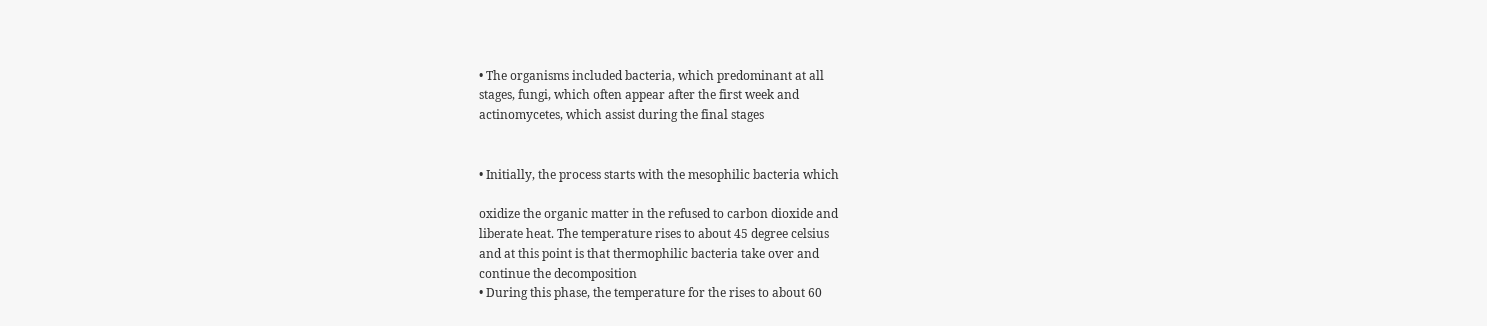• The organisms included bacteria, which predominant at all
stages, fungi, which often appear after the first week and
actinomycetes, which assist during the final stages


• Initially, the process starts with the mesophilic bacteria which

oxidize the organic matter in the refused to carbon dioxide and
liberate heat. The temperature rises to about 45 degree celsius
and at this point is that thermophilic bacteria take over and
continue the decomposition
• During this phase, the temperature for the rises to about 60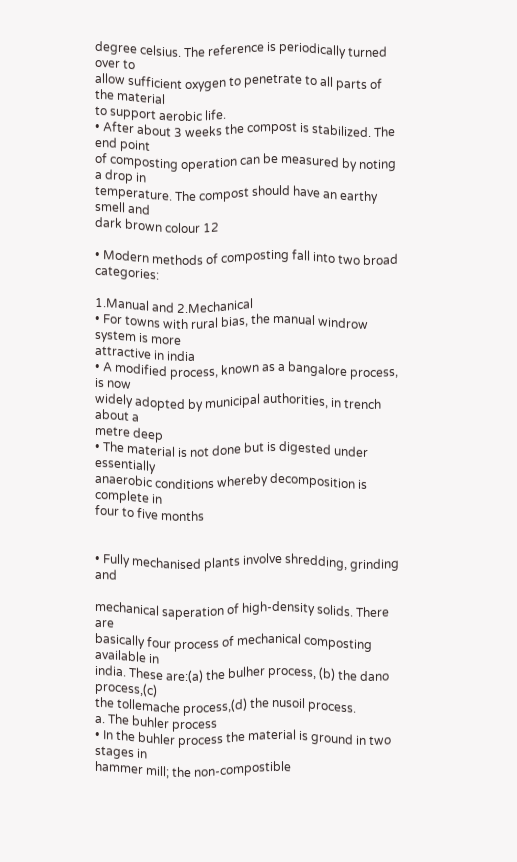degree celsius. The reference is periodically turned over to
allow sufficient oxygen to penetrate to all parts of the material
to support aerobic life.
• After about 3 weeks the compost is stabilized. The end point
of composting operation can be measured by noting a drop in
temperature. The compost should have an earthy smell and
dark brown colour 12

• Modern methods of composting fall into two broad categories:

1.Manual and 2.Mechanical
• For towns with rural bias, the manual windrow system is more
attractive in india
• A modified process, known as a bangalore process, is now
widely adopted by municipal authorities, in trench about a
metre deep
• The material is not done but is digested under essentially
anaerobic conditions whereby decomposition is complete in
four to five months


• Fully mechanised plants involve shredding, grinding and

mechanical saperation of high-density solids. There are
basically four process of mechanical composting available in
india. These are:(a) the bulher process, (b) the dano process,(c)
the tollemache process,(d) the nusoil process.
a. The buhler process
• In the buhler process the material is ground in two stages in
hammer mill; the non-compostible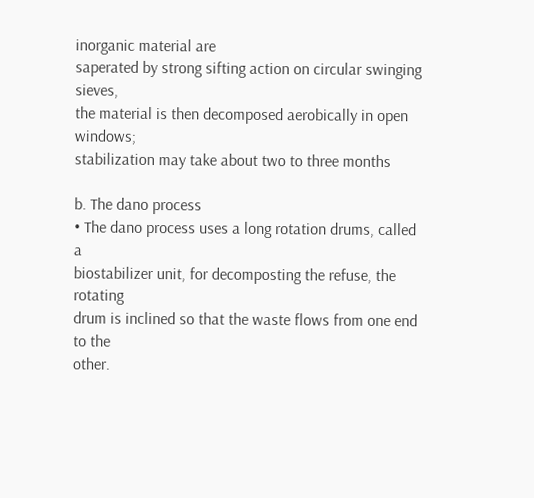inorganic material are
saperated by strong sifting action on circular swinging sieves,
the material is then decomposed aerobically in open windows;
stabilization may take about two to three months

b. The dano process
• The dano process uses a long rotation drums, called a
biostabilizer unit, for decomposting the refuse, the rotating
drum is inclined so that the waste flows from one end to the
other.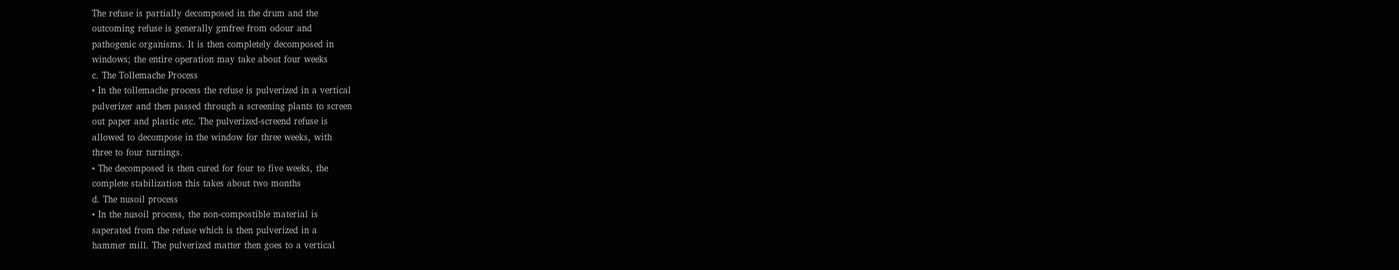The refuse is partially decomposed in the drum and the
outcoming refuse is generally gmfree from odour and
pathogenic organisms. It is then completely decomposed in
windows; the entire operation may take about four weeks
c. The Tollemache Process
• In the tollemache process the refuse is pulverized in a vertical
pulverizer and then passed through a screening plants to screen
out paper and plastic etc. The pulverized-screend refuse is
allowed to decompose in the window for three weeks, with
three to four turnings.
• The decomposed is then cured for four to five weeks, the
complete stabilization this takes about two months
d. The nusoil process
• In the nusoil process, the non-compostible material is
saperated from the refuse which is then pulverized in a
hammer mill. The pulverized matter then goes to a vertical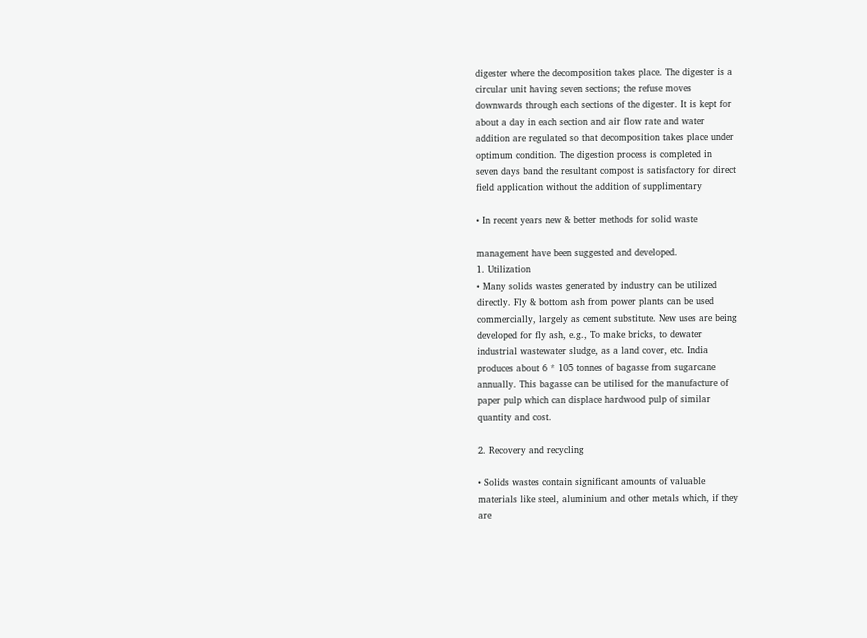digester where the decomposition takes place. The digester is a
circular unit having seven sections; the refuse moves
downwards through each sections of the digester. It is kept for
about a day in each section and air flow rate and water
addition are regulated so that decomposition takes place under
optimum condition. The digestion process is completed in
seven days band the resultant compost is satisfactory for direct
field application without the addition of supplimentary

• In recent years new & better methods for solid waste

management have been suggested and developed.
1. Utilization
• Many solids wastes generated by industry can be utilized
directly. Fly & bottom ash from power plants can be used
commercially, largely as cement substitute. New uses are being
developed for fly ash, e.g., To make bricks, to dewater
industrial wastewater sludge, as a land cover, etc. India
produces about 6 * 105 tonnes of bagasse from sugarcane
annually. This bagasse can be utilised for the manufacture of
paper pulp which can displace hardwood pulp of similar
quantity and cost.

2. Recovery and recycling

• Solids wastes contain significant amounts of valuable
materials like steel, aluminium and other metals which, if they
are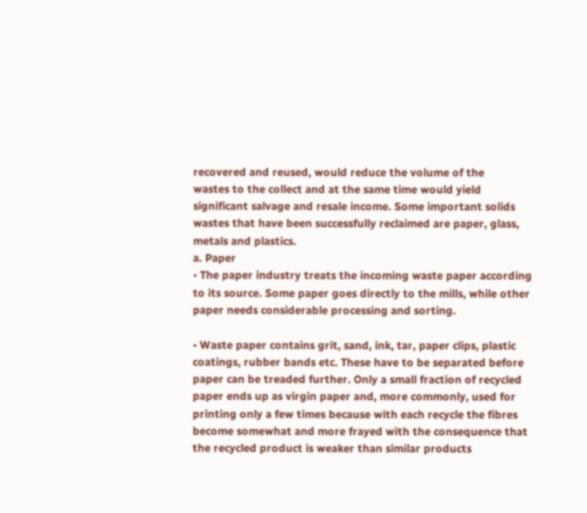recovered and reused, would reduce the volume of the
wastes to the collect and at the same time would yield
significant salvage and resale income. Some important solids
wastes that have been successfully reclaimed are paper, glass,
metals and plastics.
a. Paper
• The paper industry treats the incoming waste paper according
to its source. Some paper goes directly to the mills, while other
paper needs considerable processing and sorting.

• Waste paper contains grit, sand, ink, tar, paper clips, plastic
coatings, rubber bands etc. These have to be separated before
paper can be treaded further. Only a small fraction of recycled
paper ends up as virgin paper and, more commonly, used for
printing only a few times because with each recycle the fibres
become somewhat and more frayed with the consequence that
the recycled product is weaker than similar products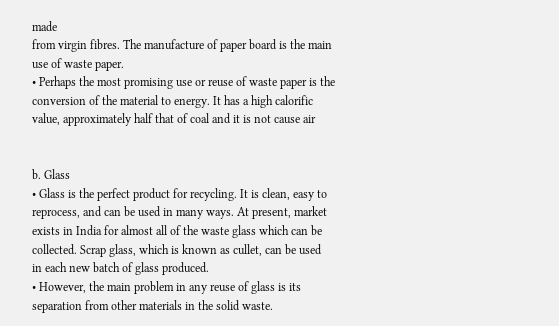made
from virgin fibres. The manufacture of paper board is the main
use of waste paper.
• Perhaps the most promising use or reuse of waste paper is the
conversion of the material to energy. It has a high calorific
value, approximately half that of coal and it is not cause air


b. Glass
• Glass is the perfect product for recycling. It is clean, easy to
reprocess, and can be used in many ways. At present, market
exists in India for almost all of the waste glass which can be
collected. Scrap glass, which is known as cullet, can be used
in each new batch of glass produced.
• However, the main problem in any reuse of glass is its
separation from other materials in the solid waste.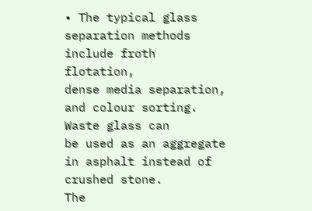• The typical glass separation methods include froth flotation,
dense media separation, and colour sorting. Waste glass can
be used as an aggregate in asphalt instead of crushed stone.
The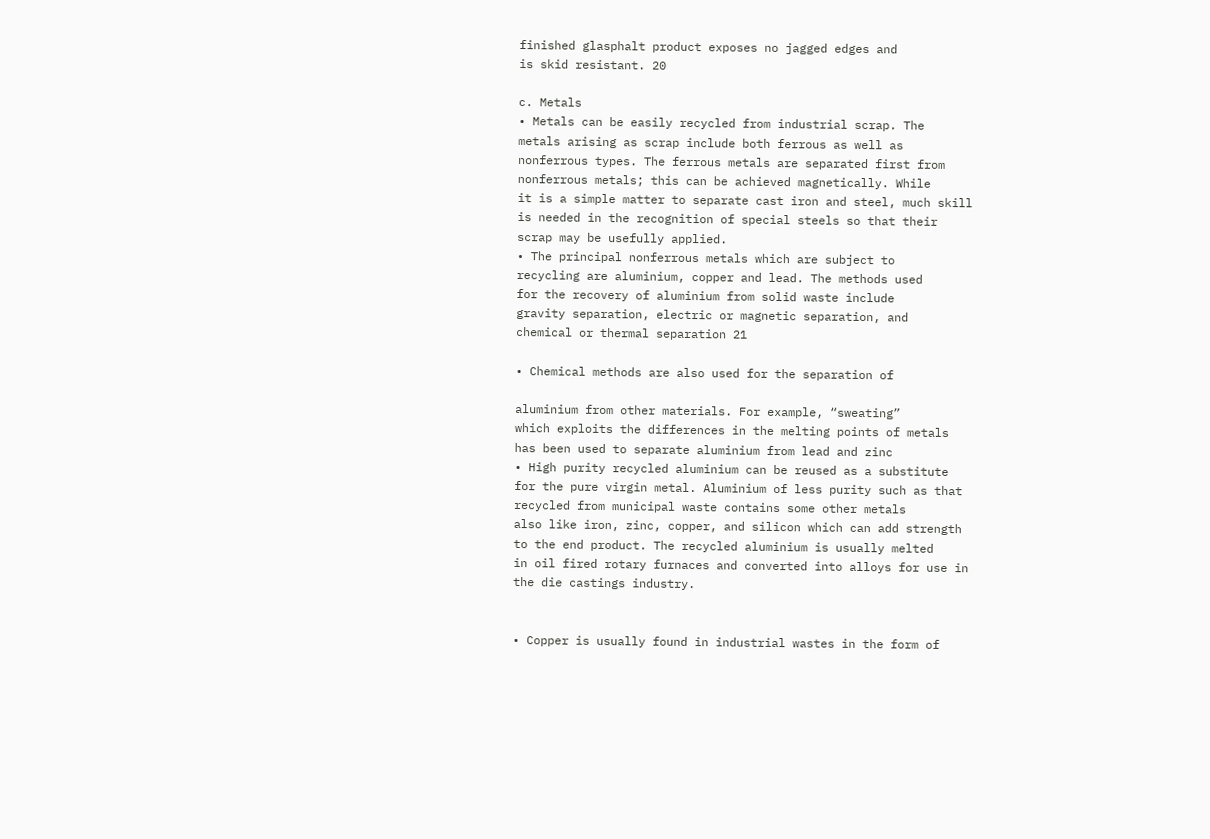finished glasphalt product exposes no jagged edges and
is skid resistant. 20

c. Metals
• Metals can be easily recycled from industrial scrap. The
metals arising as scrap include both ferrous as well as
nonferrous types. The ferrous metals are separated first from
nonferrous metals; this can be achieved magnetically. While
it is a simple matter to separate cast iron and steel, much skill
is needed in the recognition of special steels so that their
scrap may be usefully applied.
• The principal nonferrous metals which are subject to
recycling are aluminium, copper and lead. The methods used
for the recovery of aluminium from solid waste include
gravity separation, electric or magnetic separation, and
chemical or thermal separation 21

• Chemical methods are also used for the separation of

aluminium from other materials. For example, “sweating”
which exploits the differences in the melting points of metals
has been used to separate aluminium from lead and zinc
• High purity recycled aluminium can be reused as a substitute
for the pure virgin metal. Aluminium of less purity such as that
recycled from municipal waste contains some other metals
also like iron, zinc, copper, and silicon which can add strength
to the end product. The recycled aluminium is usually melted
in oil fired rotary furnaces and converted into alloys for use in
the die castings industry.


• Copper is usually found in industrial wastes in the form of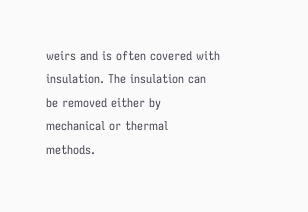weirs and is often covered with insulation. The insulation can
be removed either by mechanical or thermal methods.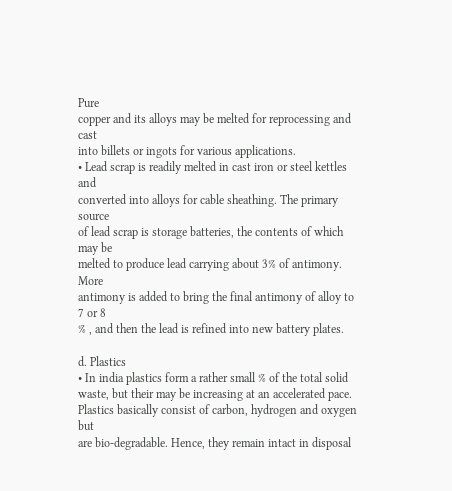Pure
copper and its alloys may be melted for reprocessing and cast
into billets or ingots for various applications.
• Lead scrap is readily melted in cast iron or steel kettles and
converted into alloys for cable sheathing. The primary source
of lead scrap is storage batteries, the contents of which may be
melted to produce lead carrying about 3% of antimony. More
antimony is added to bring the final antimony of alloy to 7 or 8
% , and then the lead is refined into new battery plates.

d. Plastics
• In india plastics form a rather small % of the total solid
waste, but their may be increasing at an accelerated pace.
Plastics basically consist of carbon, hydrogen and oxygen but
are bio-degradable. Hence, they remain intact in disposal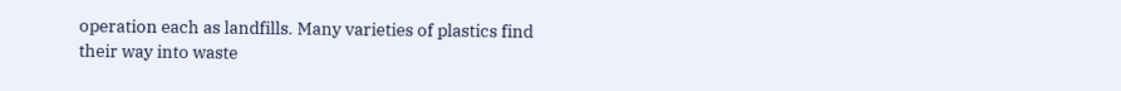operation each as landfills. Many varieties of plastics find
their way into waste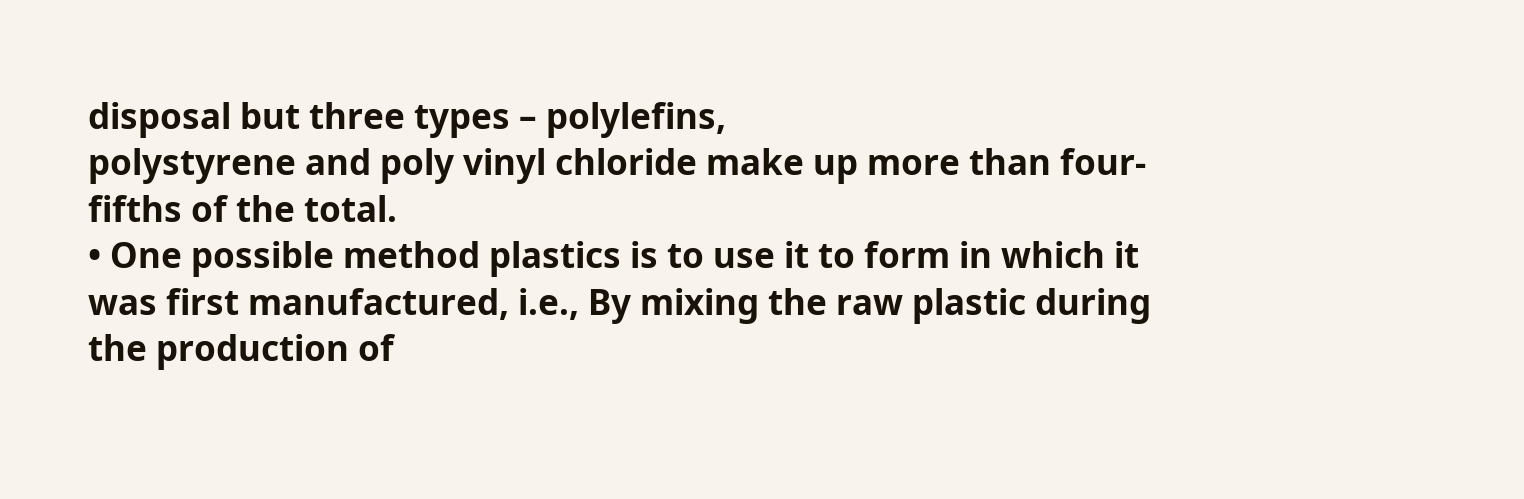disposal but three types – polylefins,
polystyrene and poly vinyl chloride make up more than four-
fifths of the total.
• One possible method plastics is to use it to form in which it
was first manufactured, i.e., By mixing the raw plastic during
the production of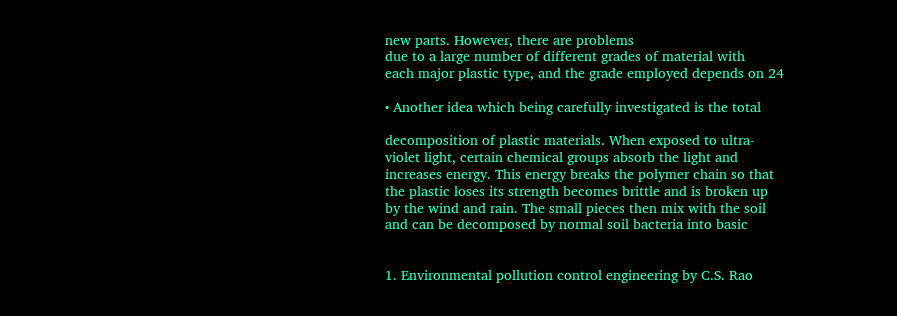new parts. However, there are problems
due to a large number of different grades of material with
each major plastic type, and the grade employed depends on 24

• Another idea which being carefully investigated is the total

decomposition of plastic materials. When exposed to ultra-
violet light, certain chemical groups absorb the light and
increases energy. This energy breaks the polymer chain so that
the plastic loses its strength becomes brittle and is broken up
by the wind and rain. The small pieces then mix with the soil
and can be decomposed by normal soil bacteria into basic


1. Environmental pollution control engineering by C.S. Rao